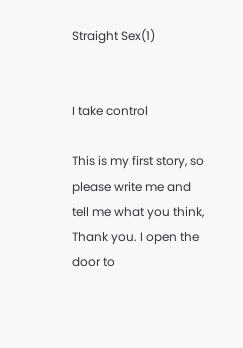Straight Sex(1)


I take control

This is my first story, so please write me and tell me what you think, Thank you. I open the door to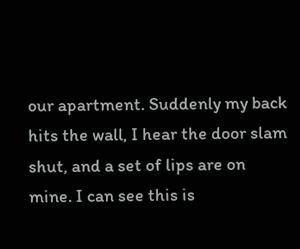our apartment. Suddenly my back hits the wall, I hear the door slam shut, and a set of lips are on mine. I can see this is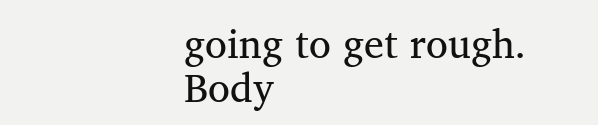going to get rough. Body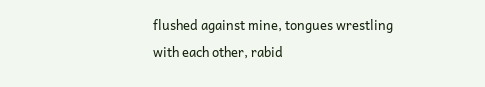flushed against mine, tongues wrestling with each other, rabid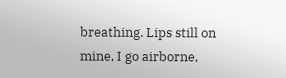breathing. Lips still on mine, I go airborne,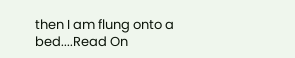then I am flung onto a bed....Read On